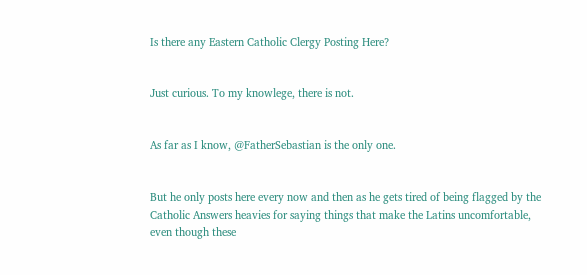Is there any Eastern Catholic Clergy Posting Here?


Just curious. To my knowlege, there is not.


As far as I know, @FatherSebastian is the only one.


But he only posts here every now and then as he gets tired of being flagged by the Catholic Answers heavies for saying things that make the Latins uncomfortable, even though these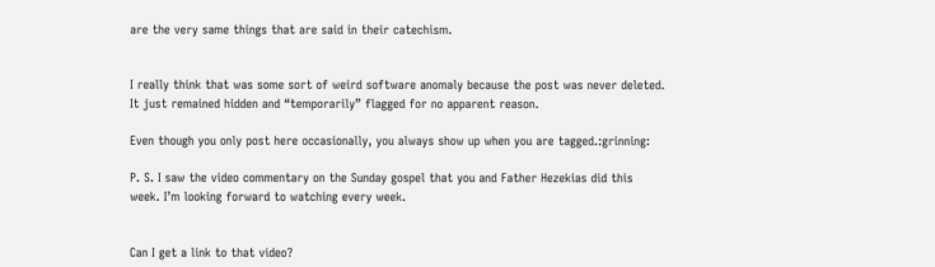are the very same things that are said in their catechism.


I really think that was some sort of weird software anomaly because the post was never deleted. It just remained hidden and “temporarily” flagged for no apparent reason.

Even though you only post here occasionally, you always show up when you are tagged.:grinning:

P. S. I saw the video commentary on the Sunday gospel that you and Father Hezekias did this week. I’m looking forward to watching every week.


Can I get a link to that video?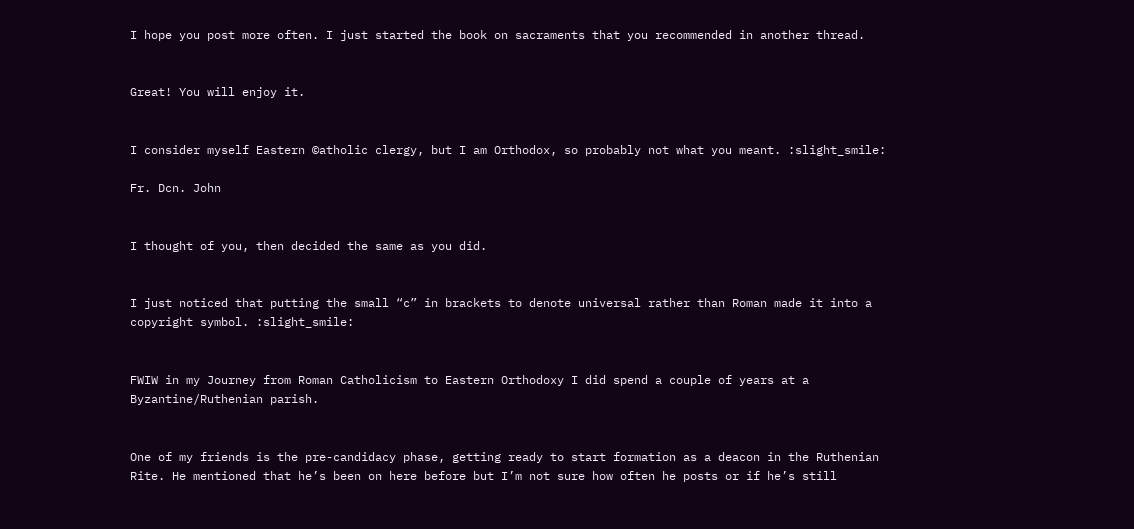I hope you post more often. I just started the book on sacraments that you recommended in another thread.


Great! You will enjoy it.


I consider myself Eastern ©atholic clergy, but I am Orthodox, so probably not what you meant. :slight_smile:

Fr. Dcn. John


I thought of you, then decided the same as you did.


I just noticed that putting the small “c” in brackets to denote universal rather than Roman made it into a copyright symbol. :slight_smile:


FWIW in my Journey from Roman Catholicism to Eastern Orthodoxy I did spend a couple of years at a Byzantine/Ruthenian parish.


One of my friends is the pre-candidacy phase, getting ready to start formation as a deacon in the Ruthenian Rite. He mentioned that he’s been on here before but I’m not sure how often he posts or if he’s still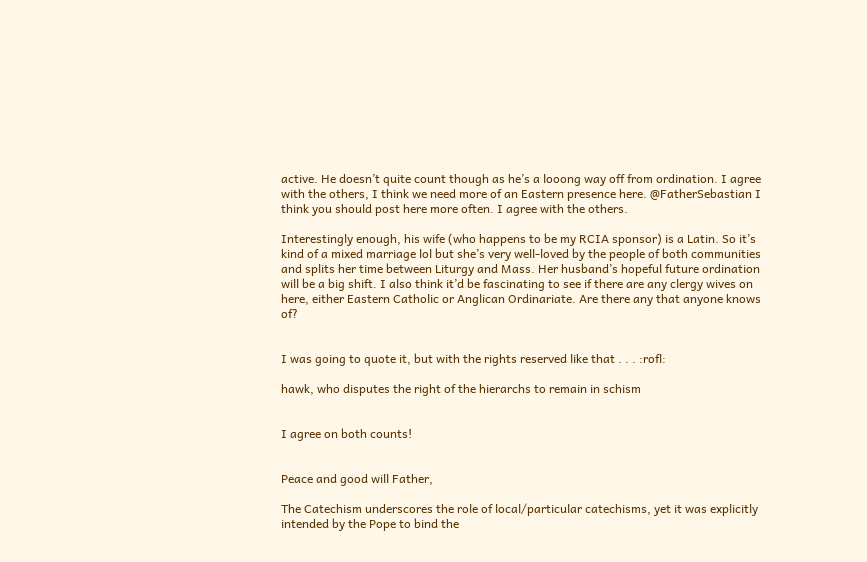active. He doesn’t quite count though as he’s a looong way off from ordination. I agree with the others, I think we need more of an Eastern presence here. @FatherSebastian I think you should post here more often. I agree with the others.

Interestingly enough, his wife (who happens to be my RCIA sponsor) is a Latin. So it’s kind of a mixed marriage lol but she’s very well-loved by the people of both communities and splits her time between Liturgy and Mass. Her husband’s hopeful future ordination will be a big shift. I also think it’d be fascinating to see if there are any clergy wives on here, either Eastern Catholic or Anglican Ordinariate. Are there any that anyone knows of?


I was going to quote it, but with the rights reserved like that . . . :rofl:

hawk, who disputes the right of the hierarchs to remain in schism


I agree on both counts!


Peace and good will Father,

The Catechism underscores the role of local/particular catechisms, yet it was explicitly intended by the Pope to bind the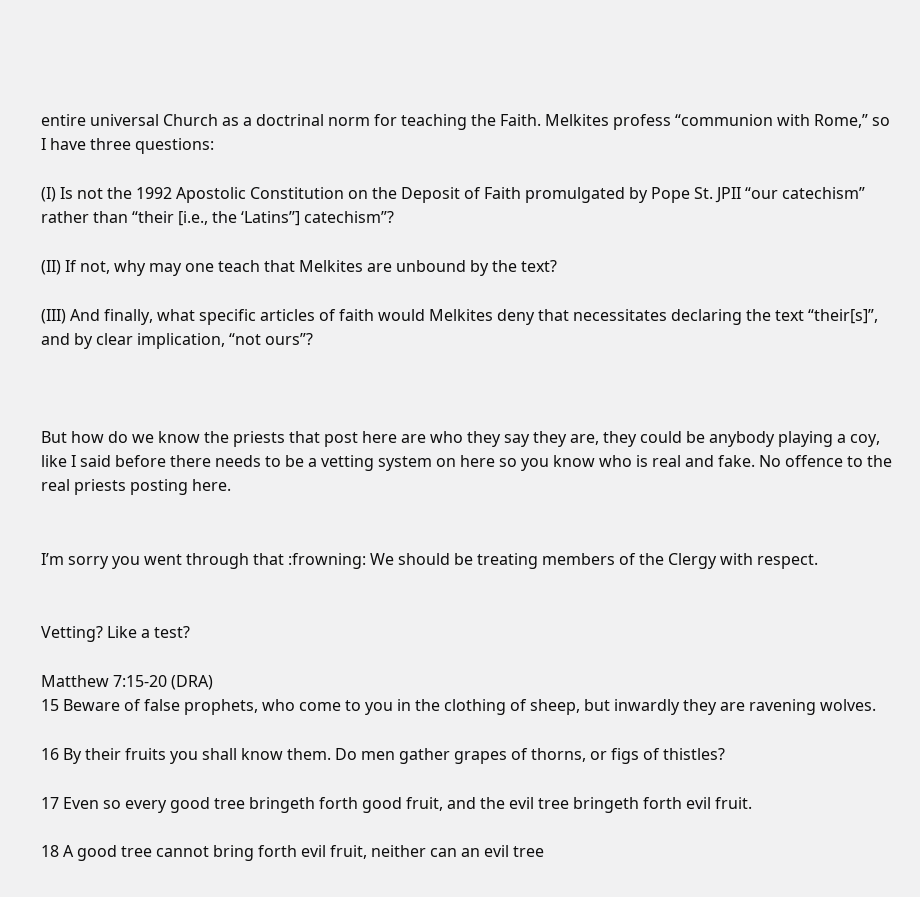entire universal Church as a doctrinal norm for teaching the Faith. Melkites profess “communion with Rome,” so I have three questions:

(I) Is not the 1992 Apostolic Constitution on the Deposit of Faith promulgated by Pope St. JPII “our catechism” rather than “their [i.e., the ‘Latins’’] catechism”?

(II) If not, why may one teach that Melkites are unbound by the text?

(III) And finally, what specific articles of faith would Melkites deny that necessitates declaring the text “their[s]”, and by clear implication, “not ours”?



But how do we know the priests that post here are who they say they are, they could be anybody playing a coy, like I said before there needs to be a vetting system on here so you know who is real and fake. No offence to the real priests posting here.


I’m sorry you went through that :frowning: We should be treating members of the Clergy with respect.


Vetting? Like a test?

Matthew 7:15-20 (DRA)
15 Beware of false prophets, who come to you in the clothing of sheep, but inwardly they are ravening wolves.

16 By their fruits you shall know them. Do men gather grapes of thorns, or figs of thistles?

17 Even so every good tree bringeth forth good fruit, and the evil tree bringeth forth evil fruit.

18 A good tree cannot bring forth evil fruit, neither can an evil tree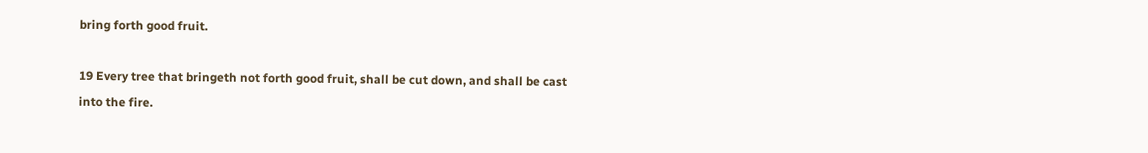bring forth good fruit.

19 Every tree that bringeth not forth good fruit, shall be cut down, and shall be cast into the fire.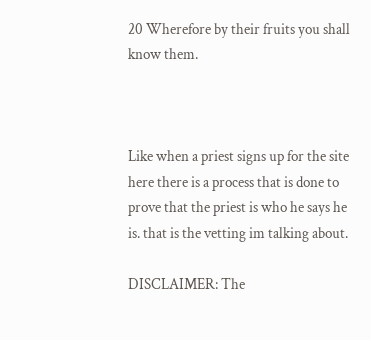20 Wherefore by their fruits you shall know them.



Like when a priest signs up for the site here there is a process that is done to prove that the priest is who he says he is. that is the vetting im talking about.

DISCLAIMER: The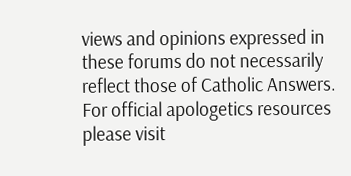views and opinions expressed in these forums do not necessarily reflect those of Catholic Answers. For official apologetics resources please visit